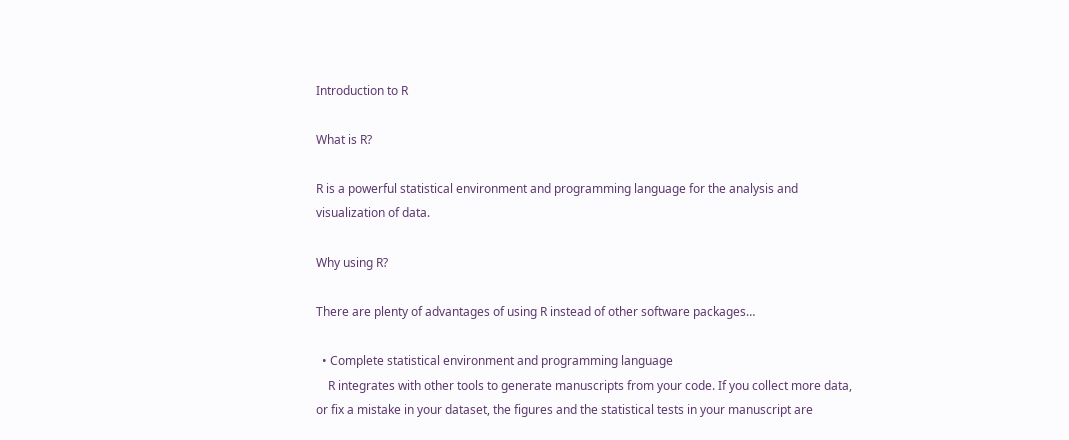Introduction to R

What is R?

R is a powerful statistical environment and programming language for the analysis and visualization of data.

Why using R?

There are plenty of advantages of using R instead of other software packages…

  • Complete statistical environment and programming language
    R integrates with other tools to generate manuscripts from your code. If you collect more data, or fix a mistake in your dataset, the figures and the statistical tests in your manuscript are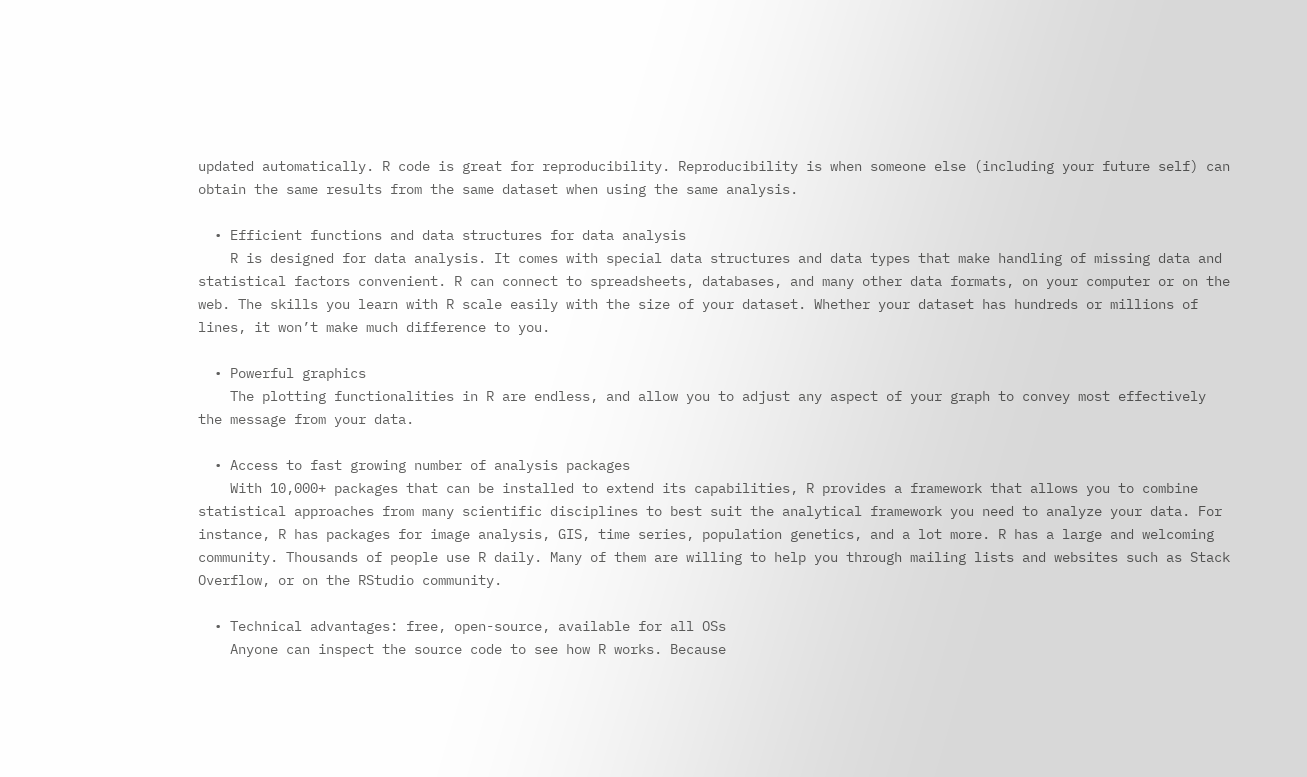updated automatically. R code is great for reproducibility. Reproducibility is when someone else (including your future self) can obtain the same results from the same dataset when using the same analysis.

  • Efficient functions and data structures for data analysis
    R is designed for data analysis. It comes with special data structures and data types that make handling of missing data and statistical factors convenient. R can connect to spreadsheets, databases, and many other data formats, on your computer or on the web. The skills you learn with R scale easily with the size of your dataset. Whether your dataset has hundreds or millions of lines, it won’t make much difference to you.

  • Powerful graphics
    The plotting functionalities in R are endless, and allow you to adjust any aspect of your graph to convey most effectively the message from your data.

  • Access to fast growing number of analysis packages
    With 10,000+ packages that can be installed to extend its capabilities, R provides a framework that allows you to combine statistical approaches from many scientific disciplines to best suit the analytical framework you need to analyze your data. For instance, R has packages for image analysis, GIS, time series, population genetics, and a lot more. R has a large and welcoming community. Thousands of people use R daily. Many of them are willing to help you through mailing lists and websites such as Stack Overflow, or on the RStudio community.

  • Technical advantages: free, open-source, available for all OSs
    Anyone can inspect the source code to see how R works. Because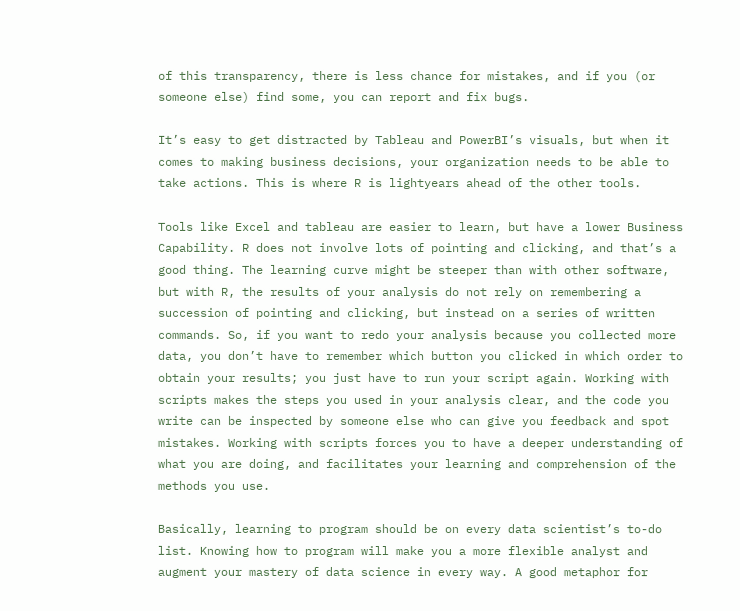of this transparency, there is less chance for mistakes, and if you (or someone else) find some, you can report and fix bugs.

It’s easy to get distracted by Tableau and PowerBI’s visuals, but when it comes to making business decisions, your organization needs to be able to take actions. This is where R is lightyears ahead of the other tools.

Tools like Excel and tableau are easier to learn, but have a lower Business Capability. R does not involve lots of pointing and clicking, and that’s a good thing. The learning curve might be steeper than with other software, but with R, the results of your analysis do not rely on remembering a succession of pointing and clicking, but instead on a series of written commands. So, if you want to redo your analysis because you collected more data, you don’t have to remember which button you clicked in which order to obtain your results; you just have to run your script again. Working with scripts makes the steps you used in your analysis clear, and the code you write can be inspected by someone else who can give you feedback and spot mistakes. Working with scripts forces you to have a deeper understanding of what you are doing, and facilitates your learning and comprehension of the methods you use.

Basically, learning to program should be on every data scientist’s to-do list. Knowing how to program will make you a more flexible analyst and augment your mastery of data science in every way. A good metaphor for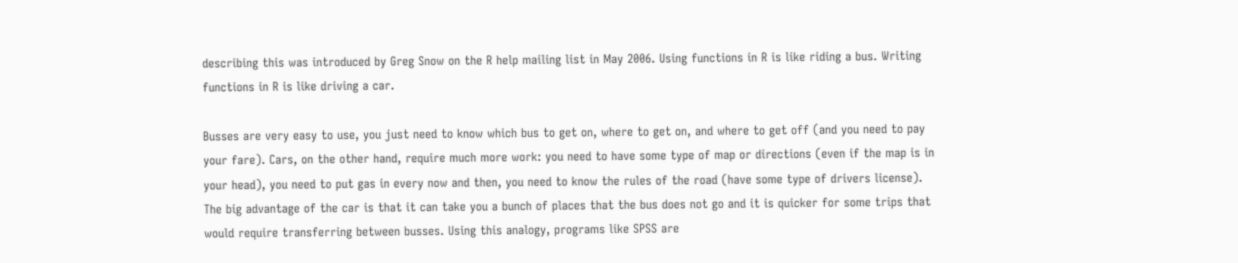describing this was introduced by Greg Snow on the R help mailing list in May 2006. Using functions in R is like riding a bus. Writing functions in R is like driving a car.

Busses are very easy to use, you just need to know which bus to get on, where to get on, and where to get off (and you need to pay your fare). Cars, on the other hand, require much more work: you need to have some type of map or directions (even if the map is in your head), you need to put gas in every now and then, you need to know the rules of the road (have some type of drivers license). The big advantage of the car is that it can take you a bunch of places that the bus does not go and it is quicker for some trips that would require transferring between busses. Using this analogy, programs like SPSS are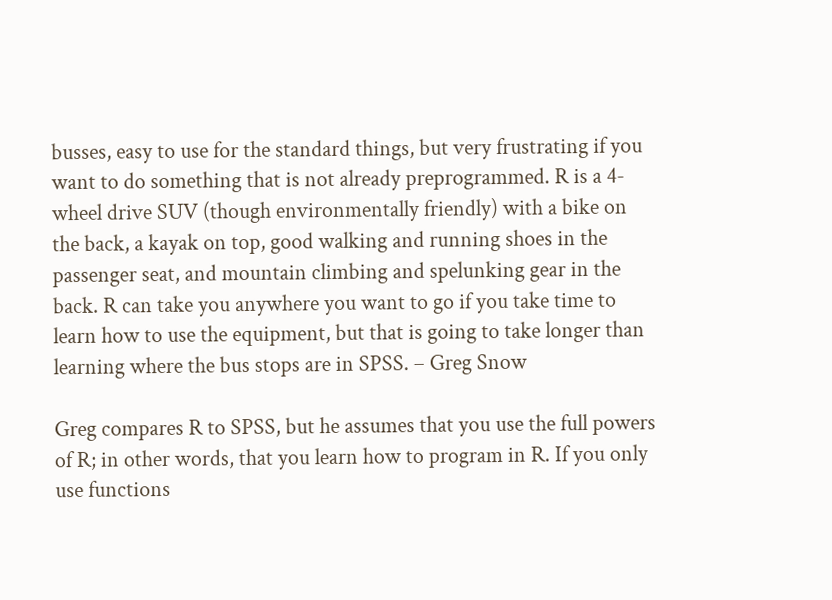busses, easy to use for the standard things, but very frustrating if you want to do something that is not already preprogrammed. R is a 4-wheel drive SUV (though environmentally friendly) with a bike on the back, a kayak on top, good walking and running shoes in the passenger seat, and mountain climbing and spelunking gear in the back. R can take you anywhere you want to go if you take time to learn how to use the equipment, but that is going to take longer than learning where the bus stops are in SPSS. – Greg Snow

Greg compares R to SPSS, but he assumes that you use the full powers of R; in other words, that you learn how to program in R. If you only use functions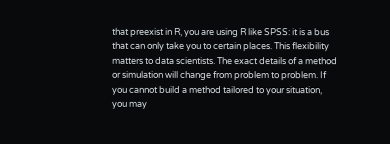that preexist in R, you are using R like SPSS: it is a bus that can only take you to certain places. This flexibility matters to data scientists. The exact details of a method or simulation will change from problem to problem. If you cannot build a method tailored to your situation, you may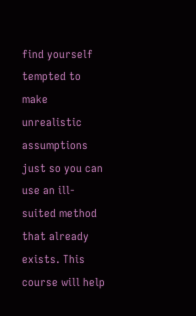find yourself tempted to make unrealistic assumptions just so you can use an ill-suited method that already exists. This course will help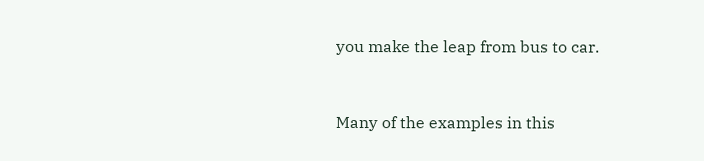you make the leap from bus to car.


Many of the examples in this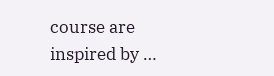course are inspired by …